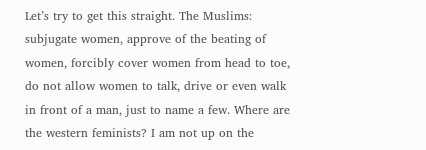Let’s try to get this straight. The Muslims: subjugate women, approve of the beating of women, forcibly cover women from head to toe, do not allow women to talk, drive or even walk in front of a man, just to name a few. Where are the western feminists? I am not up on the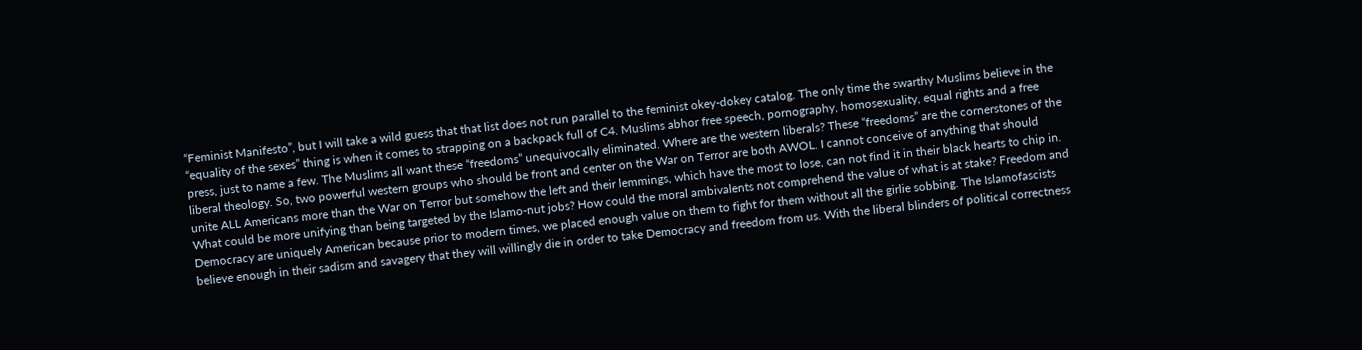“Feminist Manifesto”, but I will take a wild guess that that list does not run parallel to the feminist okey-dokey catalog. The only time the swarthy Muslims believe in the “equality of the sexes” thing is when it comes to strapping on a backpack full of C4. Muslims abhor free speech, pornography, homosexuality, equal rights and a free press, just to name a few. The Muslims all want these “freedoms” unequivocally eliminated. Where are the western liberals? These “freedoms” are the cornerstones of the liberal theology. So, two powerful western groups who should be front and center on the War on Terror are both AWOL. I cannot conceive of anything that should unite ALL Americans more than the War on Terror but somehow the left and their lemmings, which have the most to lose, can not find it in their black hearts to chip in. What could be more unifying than being targeted by the Islamo-nut jobs? How could the moral ambivalents not comprehend the value of what is at stake? Freedom and Democracy are uniquely American because prior to modern times, we placed enough value on them to fight for them without all the girlie sobbing. The Islamofascists believe enough in their sadism and savagery that they will willingly die in order to take Democracy and freedom from us. With the liberal blinders of political correctness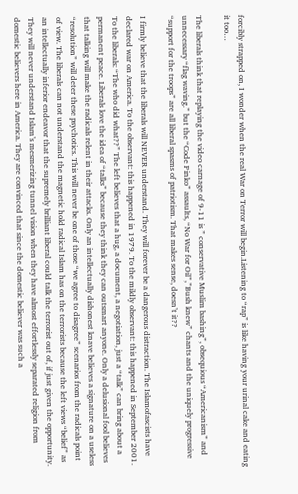forcibly strapped on, I wonder when the real War on Terror will begin.Listening to “rap” is like having your urinal cake and eating it too…

The liberals think that replaying the video carnage of 9-11 is ” conservative Muslim bashing”, obsequious “Americanism” and unnecessary “flag waving.” but the “Code Pinko” assaults, “No War for Oil”,”Bush knew” chants and the uniquely progressive “support for the troops” are all liberal spasms of patriotism. That makes sense, doesn’t it??

I firmly believe that the liberals will NEVER understand. They will forever be a dangerous distraction. The Islamofascists have declared war on America. To the observant: this happened in 1979. To the mildly observant: this happened in September 2001. To the liberals: “The who did what??” The left believes that a hug, a document, a negotiation, just a “talk” can bring about a permanent peace. Liberals love the idea of “talks” because they think they can outsmart anyone. Only a delusional fool believes that talking will make the radicals relent in their attacks. Only an intellectually dishonest knave believes a signature on a useless “resolution” will deter these psychotics. This will never be one of those “we agree to disagree” scenarios from the radicals point of view. The liberals can not understand the magnetic hold radical Islam has on the terrorists because the left views “belief” as an intellectually inferior endeavor that the supremely brilliant liberal could talk the terrorist out of, if just given the opportunity. They will never understand Islam’s mesmerizing tunnel vision when they have almost effortlessly separated religion from domestic believers here in America. They are convinced that since the domestic believer was such a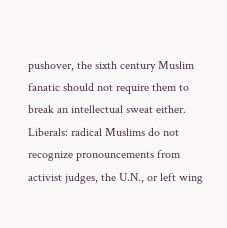pushover, the sixth century Muslim fanatic should not require them to break an intellectual sweat either. Liberals: radical Muslims do not recognize pronouncements from activist judges, the U.N., or left wing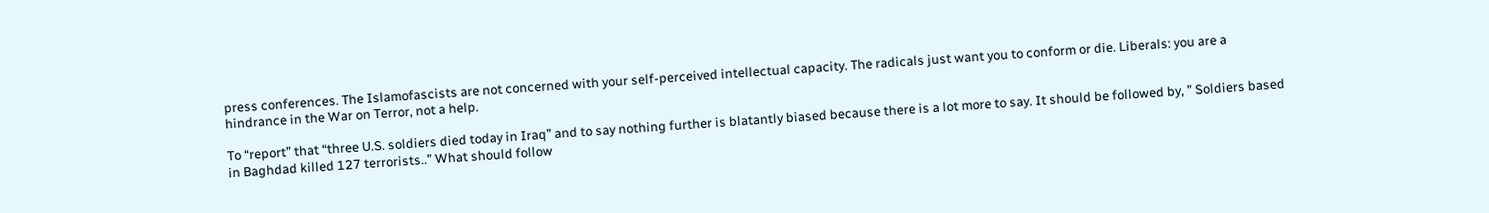press conferences. The Islamofascists are not concerned with your self-perceived intellectual capacity. The radicals just want you to conform or die. Liberals: you are a hindrance in the War on Terror, not a help.

To “report” that “three U.S. soldiers died today in Iraq” and to say nothing further is blatantly biased because there is a lot more to say. It should be followed by, ” Soldiers based in Baghdad killed 127 terrorists..” What should follow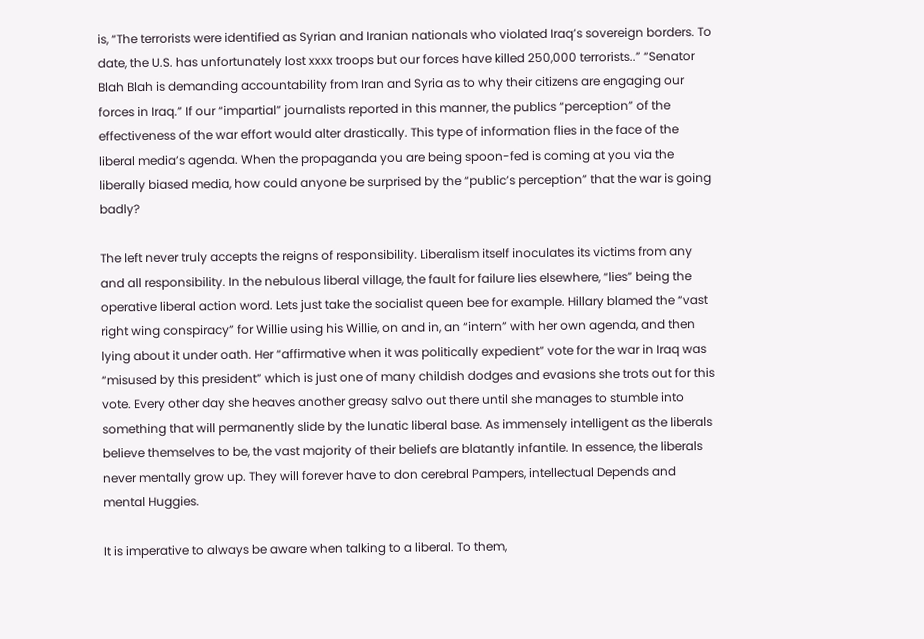is, “The terrorists were identified as Syrian and Iranian nationals who violated Iraq’s sovereign borders. To date, the U.S. has unfortunately lost xxxx troops but our forces have killed 250,000 terrorists..” “Senator Blah Blah is demanding accountability from Iran and Syria as to why their citizens are engaging our forces in Iraq.” If our “impartial” journalists reported in this manner, the publics “perception” of the effectiveness of the war effort would alter drastically. This type of information flies in the face of the liberal media’s agenda. When the propaganda you are being spoon-fed is coming at you via the liberally biased media, how could anyone be surprised by the “public’s perception” that the war is going badly?

The left never truly accepts the reigns of responsibility. Liberalism itself inoculates its victims from any and all responsibility. In the nebulous liberal village, the fault for failure lies elsewhere, “lies” being the operative liberal action word. Lets just take the socialist queen bee for example. Hillary blamed the “vast right wing conspiracy” for Willie using his Willie, on and in, an “intern” with her own agenda, and then lying about it under oath. Her “affirmative when it was politically expedient” vote for the war in Iraq was “misused by this president” which is just one of many childish dodges and evasions she trots out for this vote. Every other day she heaves another greasy salvo out there until she manages to stumble into something that will permanently slide by the lunatic liberal base. As immensely intelligent as the liberals believe themselves to be, the vast majority of their beliefs are blatantly infantile. In essence, the liberals never mentally grow up. They will forever have to don cerebral Pampers, intellectual Depends and mental Huggies.

It is imperative to always be aware when talking to a liberal. To them,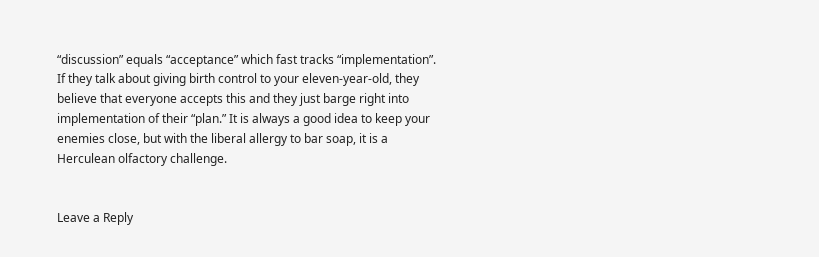“discussion” equals “acceptance” which fast tracks “implementation”. If they talk about giving birth control to your eleven-year-old, they believe that everyone accepts this and they just barge right into implementation of their “plan.” It is always a good idea to keep your enemies close, but with the liberal allergy to bar soap, it is a Herculean olfactory challenge.


Leave a Reply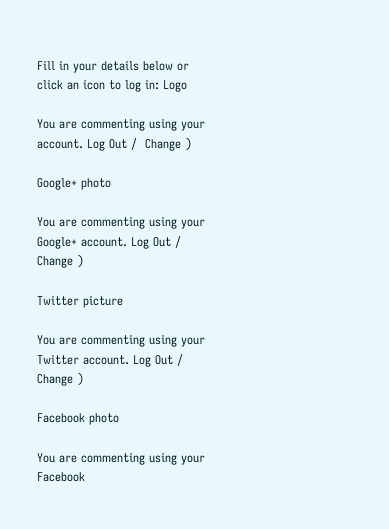Fill in your details below or click an icon to log in: Logo

You are commenting using your account. Log Out /  Change )

Google+ photo

You are commenting using your Google+ account. Log Out /  Change )

Twitter picture

You are commenting using your Twitter account. Log Out /  Change )

Facebook photo

You are commenting using your Facebook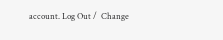account. Log Out /  Change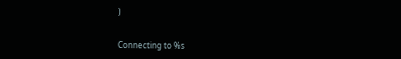)


Connecting to %s